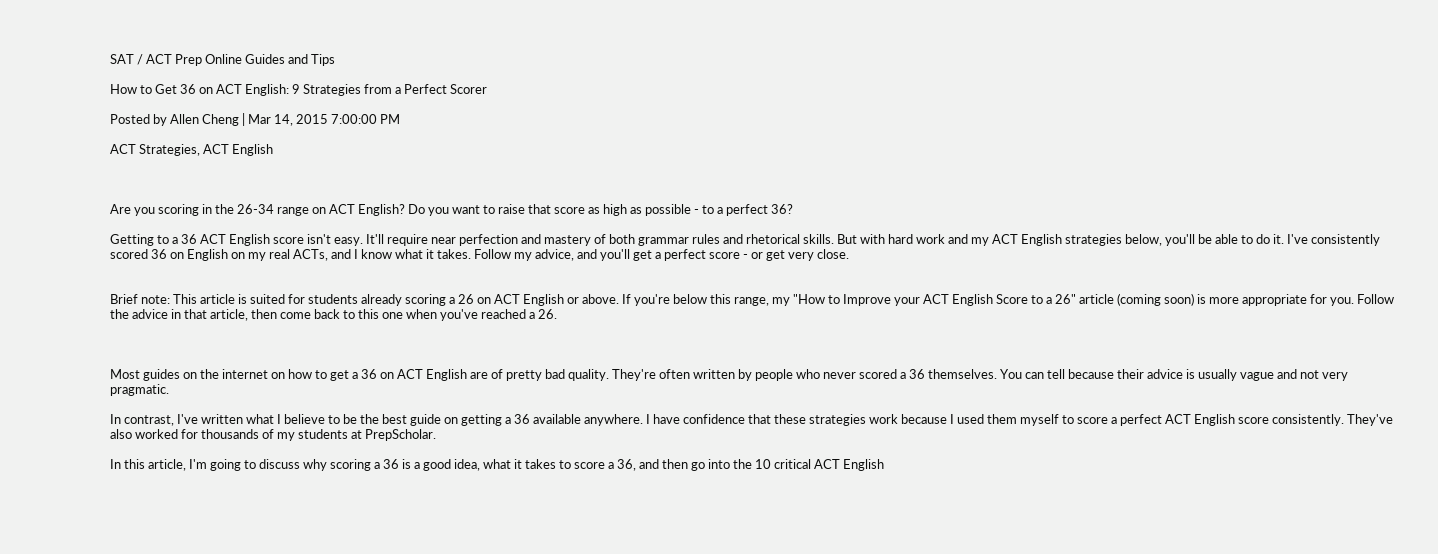SAT / ACT Prep Online Guides and Tips

How to Get 36 on ACT English: 9 Strategies from a Perfect Scorer

Posted by Allen Cheng | Mar 14, 2015 7:00:00 PM

ACT Strategies, ACT English



Are you scoring in the 26-34 range on ACT English? Do you want to raise that score as high as possible - to a perfect 36?

Getting to a 36 ACT English score isn't easy. It'll require near perfection and mastery of both grammar rules and rhetorical skills. But with hard work and my ACT English strategies below, you'll be able to do it. I've consistently scored 36 on English on my real ACTs, and I know what it takes. Follow my advice, and you'll get a perfect score - or get very close.


Brief note: This article is suited for students already scoring a 26 on ACT English or above. If you're below this range, my "How to Improve your ACT English Score to a 26" article (coming soon) is more appropriate for you. Follow the advice in that article, then come back to this one when you've reached a 26.



Most guides on the internet on how to get a 36 on ACT English are of pretty bad quality. They're often written by people who never scored a 36 themselves. You can tell because their advice is usually vague and not very pragmatic.

In contrast, I've written what I believe to be the best guide on getting a 36 available anywhere. I have confidence that these strategies work because I used them myself to score a perfect ACT English score consistently. They've also worked for thousands of my students at PrepScholar.

In this article, I'm going to discuss why scoring a 36 is a good idea, what it takes to score a 36, and then go into the 10 critical ACT English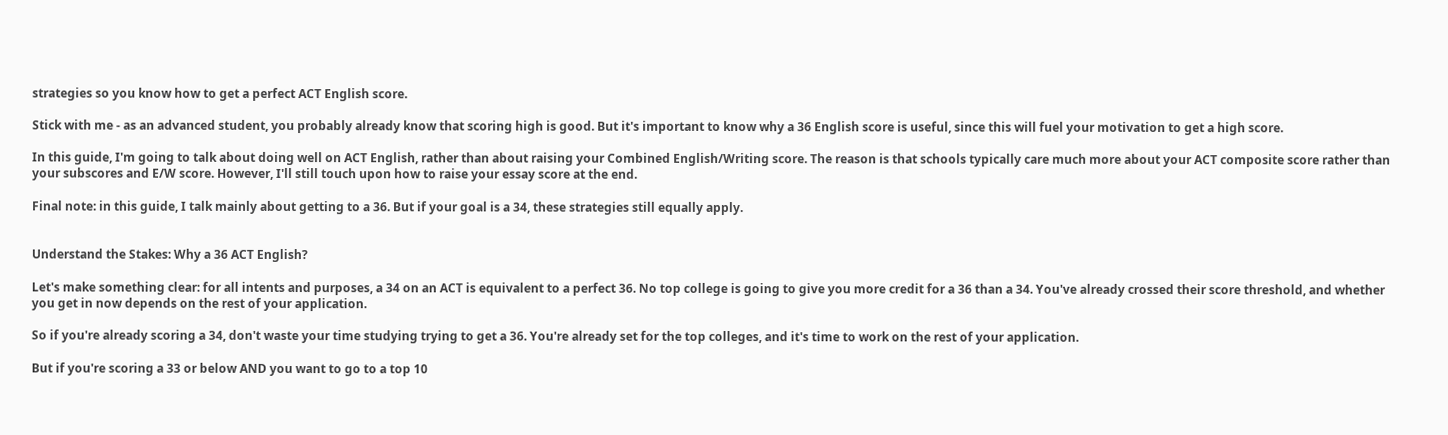strategies so you know how to get a perfect ACT English score.

Stick with me - as an advanced student, you probably already know that scoring high is good. But it's important to know why a 36 English score is useful, since this will fuel your motivation to get a high score.

In this guide, I'm going to talk about doing well on ACT English, rather than about raising your Combined English/Writing score. The reason is that schools typically care much more about your ACT composite score rather than your subscores and E/W score. However, I'll still touch upon how to raise your essay score at the end.

Final note: in this guide, I talk mainly about getting to a 36. But if your goal is a 34, these strategies still equally apply.


Understand the Stakes: Why a 36 ACT English?

Let's make something clear: for all intents and purposes, a 34 on an ACT is equivalent to a perfect 36. No top college is going to give you more credit for a 36 than a 34. You've already crossed their score threshold, and whether you get in now depends on the rest of your application.

So if you're already scoring a 34, don't waste your time studying trying to get a 36. You're already set for the top colleges, and it's time to work on the rest of your application.

But if you're scoring a 33 or below AND you want to go to a top 10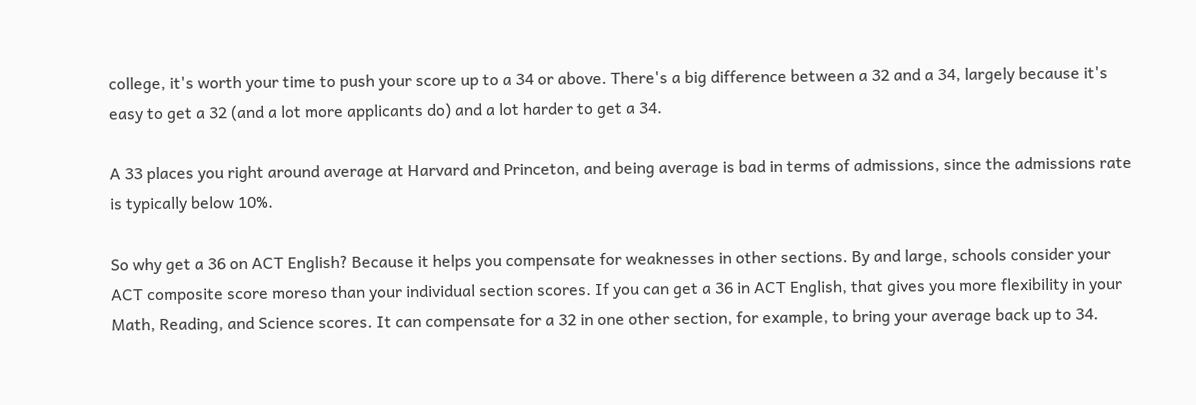college, it's worth your time to push your score up to a 34 or above. There's a big difference between a 32 and a 34, largely because it's easy to get a 32 (and a lot more applicants do) and a lot harder to get a 34.

A 33 places you right around average at Harvard and Princeton, and being average is bad in terms of admissions, since the admissions rate is typically below 10%.

So why get a 36 on ACT English? Because it helps you compensate for weaknesses in other sections. By and large, schools consider your ACT composite score moreso than your individual section scores. If you can get a 36 in ACT English, that gives you more flexibility in your Math, Reading, and Science scores. It can compensate for a 32 in one other section, for example, to bring your average back up to 34.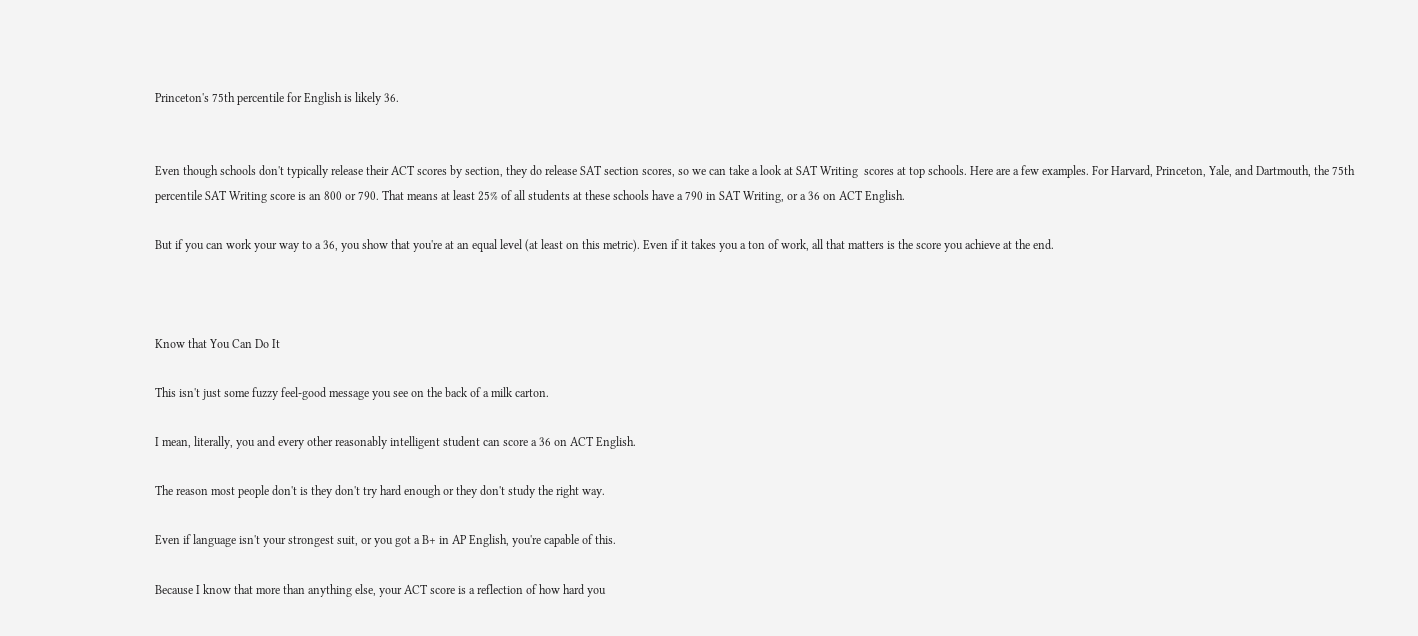Princeton's 75th percentile for English is likely 36.


Even though schools don't typically release their ACT scores by section, they do release SAT section scores, so we can take a look at SAT Writing  scores at top schools. Here are a few examples. For Harvard, Princeton, Yale, and Dartmouth, the 75th percentile SAT Writing score is an 800 or 790. That means at least 25% of all students at these schools have a 790 in SAT Writing, or a 36 on ACT English.

But if you can work your way to a 36, you show that you're at an equal level (at least on this metric). Even if it takes you a ton of work, all that matters is the score you achieve at the end.



Know that You Can Do It

This isn't just some fuzzy feel-good message you see on the back of a milk carton.

I mean, literally, you and every other reasonably intelligent student can score a 36 on ACT English.

The reason most people don't is they don't try hard enough or they don't study the right way.

Even if language isn't your strongest suit, or you got a B+ in AP English, you're capable of this.

Because I know that more than anything else, your ACT score is a reflection of how hard you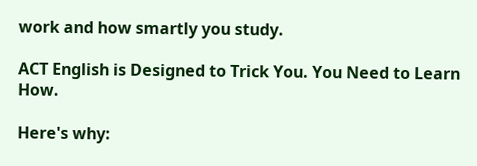work and how smartly you study.

ACT English is Designed to Trick You. You Need to Learn How.

Here's why: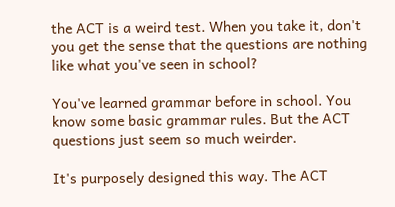the ACT is a weird test. When you take it, don't you get the sense that the questions are nothing like what you've seen in school?

You've learned grammar before in school. You know some basic grammar rules. But the ACT questions just seem so much weirder.

It's purposely designed this way. The ACT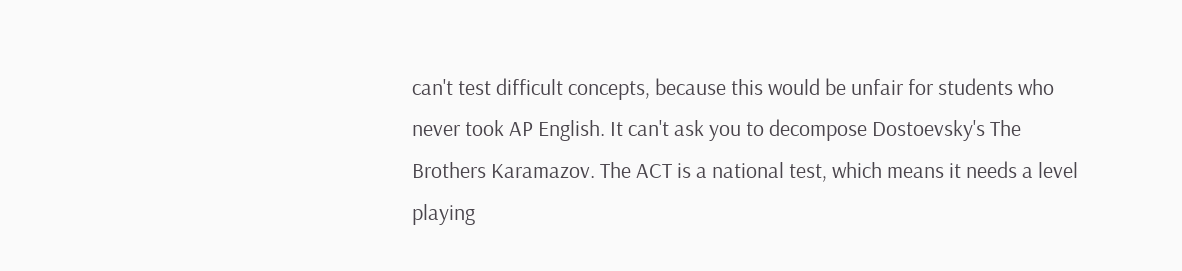can't test difficult concepts, because this would be unfair for students who never took AP English. It can't ask you to decompose Dostoevsky's The Brothers Karamazov. The ACT is a national test, which means it needs a level playing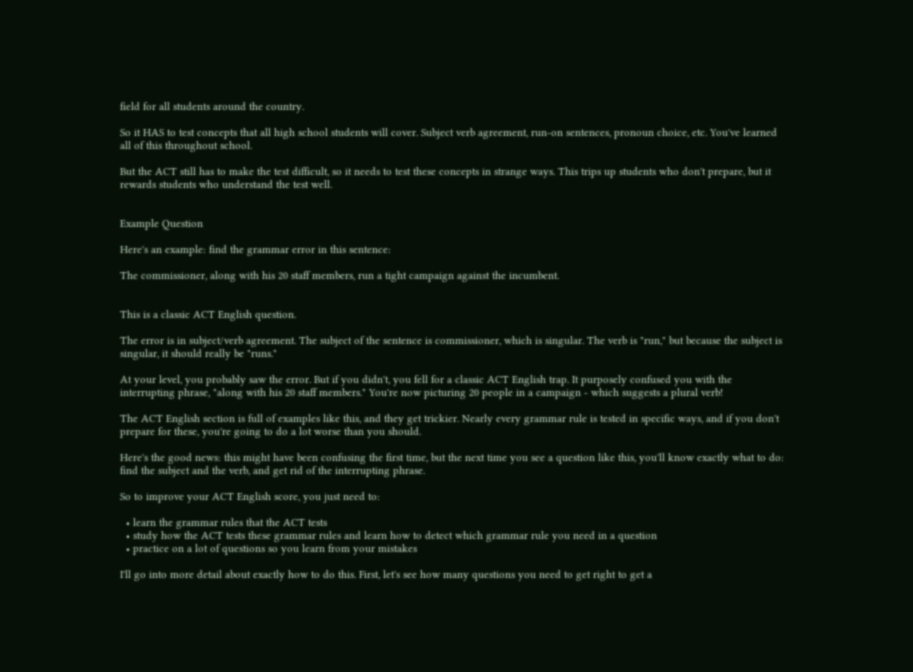field for all students around the country.

So it HAS to test concepts that all high school students will cover. Subject verb agreement, run-on sentences, pronoun choice, etc. You've learned all of this throughout school.

But the ACT still has to make the test difficult, so it needs to test these concepts in strange ways. This trips up students who don't prepare, but it rewards students who understand the test well.


Example Question

Here's an example: find the grammar error in this sentence:

The commissioner, along with his 20 staff members, run a tight campaign against the incumbent.


This is a classic ACT English question.

The error is in subject/verb agreement. The subject of the sentence is commissioner, which is singular. The verb is "run," but because the subject is singular, it should really be "runs."

At your level, you probably saw the error. But if you didn't, you fell for a classic ACT English trap. It purposely confused you with the interrupting phrase, "along with his 20 staff members." You're now picturing 20 people in a campaign - which suggests a plural verb!

The ACT English section is full of examples like this, and they get trickier. Nearly every grammar rule is tested in specific ways, and if you don't prepare for these, you're going to do a lot worse than you should.

Here's the good news: this might have been confusing the first time, but the next time you see a question like this, you'll know exactly what to do: find the subject and the verb, and get rid of the interrupting phrase.

So to improve your ACT English score, you just need to:

  • learn the grammar rules that the ACT tests
  • study how the ACT tests these grammar rules and learn how to detect which grammar rule you need in a question
  • practice on a lot of questions so you learn from your mistakes

I'll go into more detail about exactly how to do this. First, let's see how many questions you need to get right to get a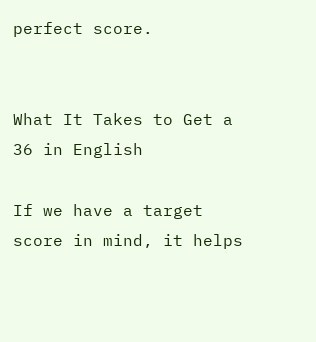perfect score.


What It Takes to Get a 36 in English

If we have a target score in mind, it helps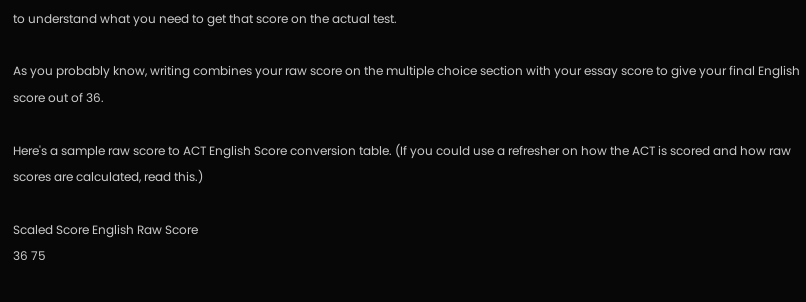to understand what you need to get that score on the actual test.

As you probably know, writing combines your raw score on the multiple choice section with your essay score to give your final English score out of 36.

Here's a sample raw score to ACT English Score conversion table. (If you could use a refresher on how the ACT is scored and how raw scores are calculated, read this.)

Scaled Score English Raw Score
36 75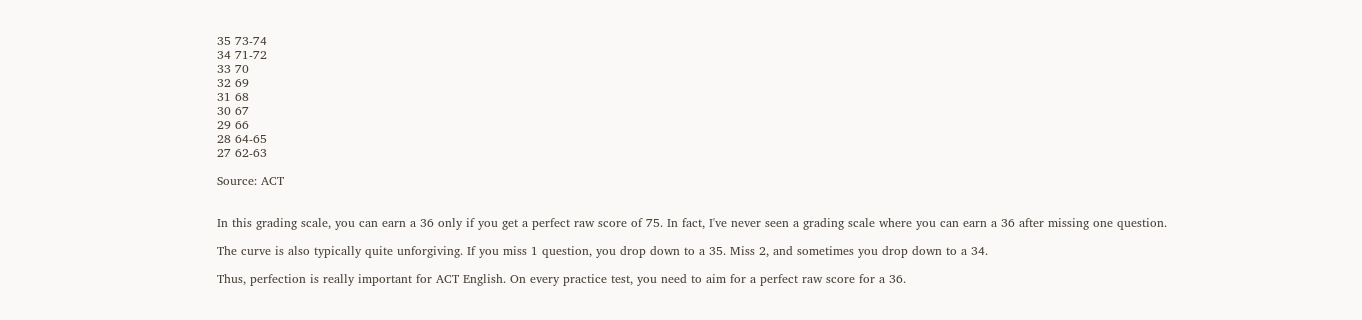35 73-74
34 71-72
33 70
32 69
31 68
30 67
29 66
28 64-65
27 62-63

Source: ACT


In this grading scale, you can earn a 36 only if you get a perfect raw score of 75. In fact, I've never seen a grading scale where you can earn a 36 after missing one question.

The curve is also typically quite unforgiving. If you miss 1 question, you drop down to a 35. Miss 2, and sometimes you drop down to a 34.

Thus, perfection is really important for ACT English. On every practice test, you need to aim for a perfect raw score for a 36.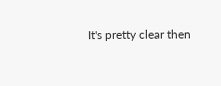It's pretty clear then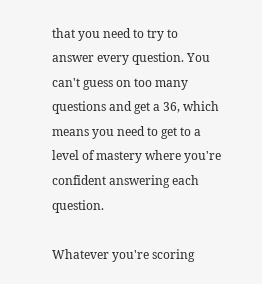that you need to try to answer every question. You can't guess on too many questions and get a 36, which means you need to get to a level of mastery where you're confident answering each question.

Whatever you're scoring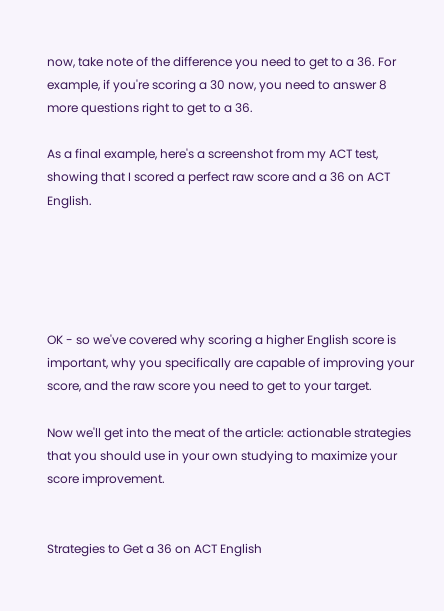now, take note of the difference you need to get to a 36. For example, if you're scoring a 30 now, you need to answer 8 more questions right to get to a 36.

As a final example, here's a screenshot from my ACT test, showing that I scored a perfect raw score and a 36 on ACT English.





OK - so we've covered why scoring a higher English score is important, why you specifically are capable of improving your score, and the raw score you need to get to your target.

Now we'll get into the meat of the article: actionable strategies that you should use in your own studying to maximize your score improvement.


Strategies to Get a 36 on ACT English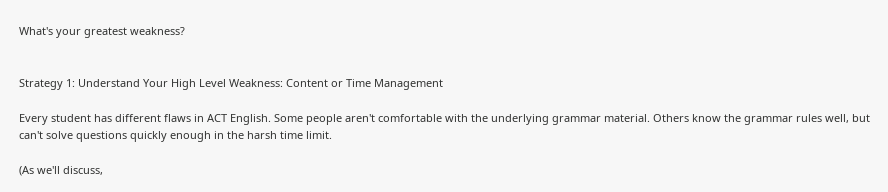What's your greatest weakness?


Strategy 1: Understand Your High Level Weakness: Content or Time Management

Every student has different flaws in ACT English. Some people aren't comfortable with the underlying grammar material. Others know the grammar rules well, but can't solve questions quickly enough in the harsh time limit.

(As we'll discuss,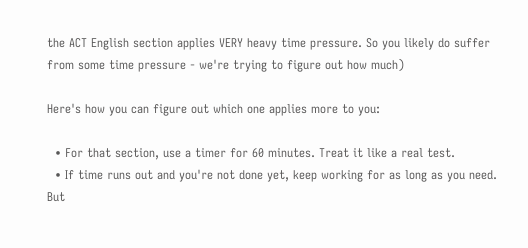the ACT English section applies VERY heavy time pressure. So you likely do suffer from some time pressure - we're trying to figure out how much)

Here's how you can figure out which one applies more to you:

  • For that section, use a timer for 60 minutes. Treat it like a real test.
  • If time runs out and you're not done yet, keep working for as long as you need. But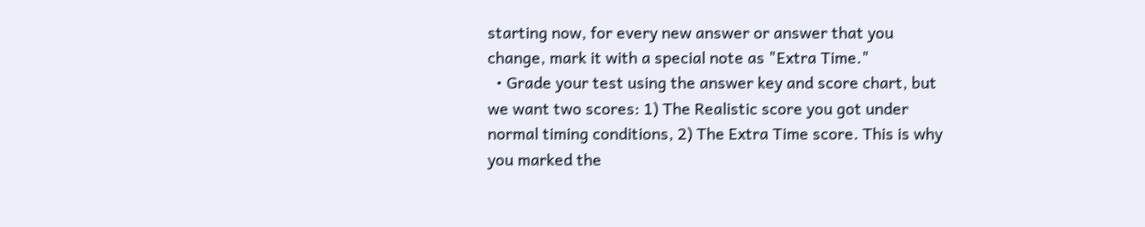starting now, for every new answer or answer that you change, mark it with a special note as "Extra Time."
  • Grade your test using the answer key and score chart, but we want two scores: 1) The Realistic score you got under normal timing conditions, 2) The Extra Time score. This is why you marked the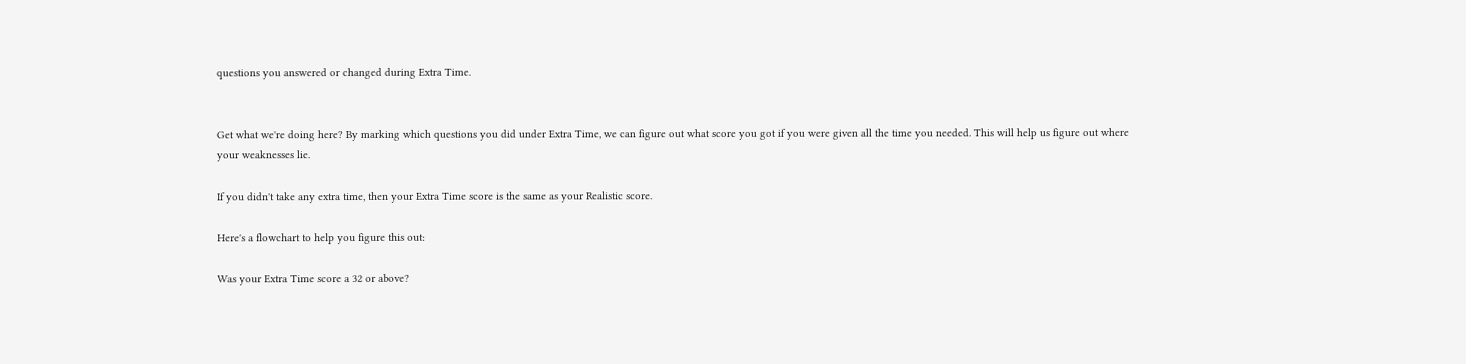questions you answered or changed during Extra Time.


Get what we're doing here? By marking which questions you did under Extra Time, we can figure out what score you got if you were given all the time you needed. This will help us figure out where your weaknesses lie.

If you didn't take any extra time, then your Extra Time score is the same as your Realistic score.

Here's a flowchart to help you figure this out:

Was your Extra Time score a 32 or above?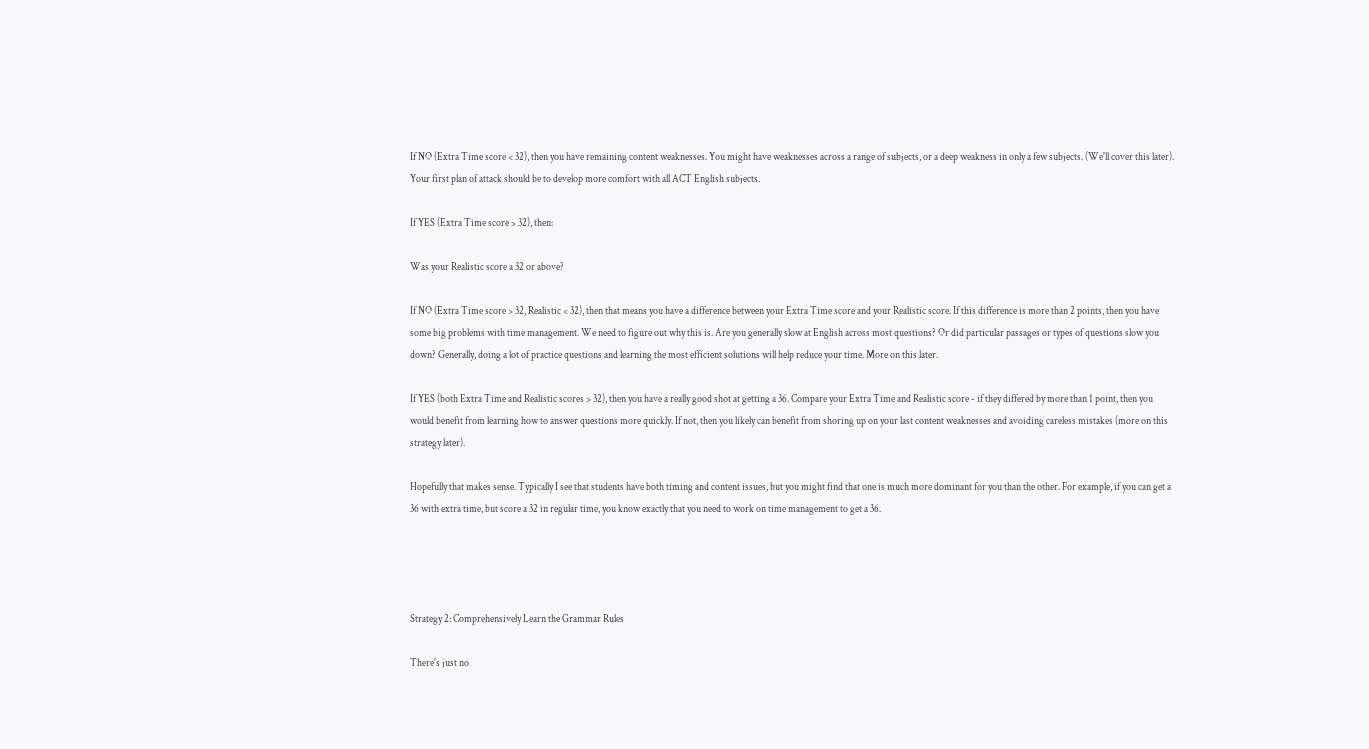If NO (Extra Time score < 32), then you have remaining content weaknesses. You might have weaknesses across a range of subjects, or a deep weakness in only a few subjects. (We'll cover this later). Your first plan of attack should be to develop more comfort with all ACT English subjects.

If YES (Extra Time score > 32), then:

Was your Realistic score a 32 or above?

If NO (Extra Time score > 32, Realistic < 32), then that means you have a difference between your Extra Time score and your Realistic score. If this difference is more than 2 points, then you have some big problems with time management. We need to figure out why this is. Are you generally slow at English across most questions? Or did particular passages or types of questions slow you down? Generally, doing a lot of practice questions and learning the most efficient solutions will help reduce your time. More on this later.

If YES (both Extra Time and Realistic scores > 32), then you have a really good shot at getting a 36. Compare your Extra Time and Realistic score - if they differed by more than 1 point, then you would benefit from learning how to answer questions more quickly. If not, then you likely can benefit from shoring up on your last content weaknesses and avoiding careless mistakes (more on this strategy later).

Hopefully that makes sense. Typically I see that students have both timing and content issues, but you might find that one is much more dominant for you than the other. For example, if you can get a 36 with extra time, but score a 32 in regular time, you know exactly that you need to work on time management to get a 36.




Strategy 2: Comprehensively Learn the Grammar Rules

There's just no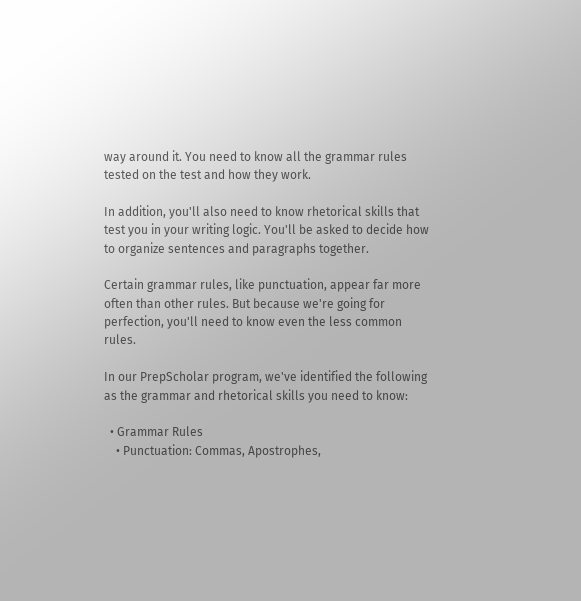way around it. You need to know all the grammar rules tested on the test and how they work.

In addition, you'll also need to know rhetorical skills that test you in your writing logic. You'll be asked to decide how to organize sentences and paragraphs together.

Certain grammar rules, like punctuation, appear far more often than other rules. But because we're going for perfection, you'll need to know even the less common rules.

In our PrepScholar program, we've identified the following as the grammar and rhetorical skills you need to know:

  • Grammar Rules
    • Punctuation: Commas, Apostrophes,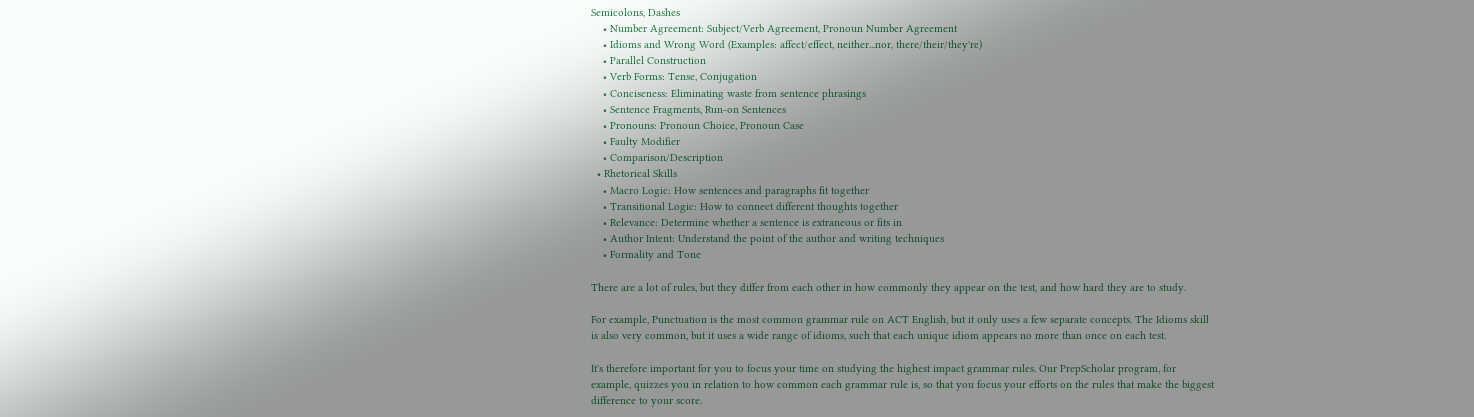Semicolons, Dashes
    • Number Agreement: Subject/Verb Agreement, Pronoun Number Agreement
    • Idioms and Wrong Word (Examples: affect/effect, neither...nor, there/their/they're)
    • Parallel Construction
    • Verb Forms: Tense, Conjugation
    • Conciseness: Eliminating waste from sentence phrasings
    • Sentence Fragments, Run-on Sentences
    • Pronouns: Pronoun Choice, Pronoun Case
    • Faulty Modifier
    • Comparison/Description
  • Rhetorical Skills
    • Macro Logic: How sentences and paragraphs fit together
    • Transitional Logic: How to connect different thoughts together
    • Relevance: Determine whether a sentence is extraneous or fits in
    • Author Intent: Understand the point of the author and writing techniques
    • Formality and Tone

There are a lot of rules, but they differ from each other in how commonly they appear on the test, and how hard they are to study.

For example, Punctuation is the most common grammar rule on ACT English, but it only uses a few separate concepts. The Idioms skill is also very common, but it uses a wide range of idioms, such that each unique idiom appears no more than once on each test.

It's therefore important for you to focus your time on studying the highest impact grammar rules. Our PrepScholar program, for example, quizzes you in relation to how common each grammar rule is, so that you focus your efforts on the rules that make the biggest difference to your score.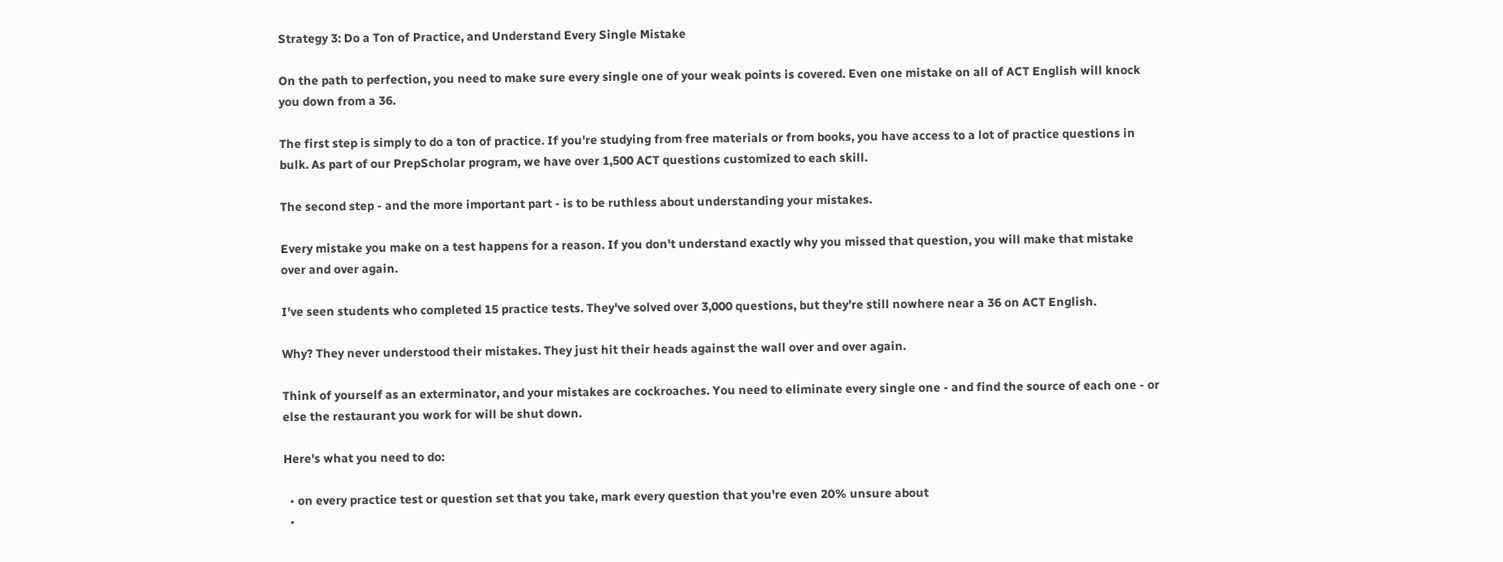Strategy 3: Do a Ton of Practice, and Understand Every Single Mistake

On the path to perfection, you need to make sure every single one of your weak points is covered. Even one mistake on all of ACT English will knock you down from a 36.

The first step is simply to do a ton of practice. If you're studying from free materials or from books, you have access to a lot of practice questions in bulk. As part of our PrepScholar program, we have over 1,500 ACT questions customized to each skill.

The second step - and the more important part - is to be ruthless about understanding your mistakes.

Every mistake you make on a test happens for a reason. If you don't understand exactly why you missed that question, you will make that mistake over and over again.

I've seen students who completed 15 practice tests. They've solved over 3,000 questions, but they're still nowhere near a 36 on ACT English.

Why? They never understood their mistakes. They just hit their heads against the wall over and over again.

Think of yourself as an exterminator, and your mistakes are cockroaches. You need to eliminate every single one - and find the source of each one - or else the restaurant you work for will be shut down.

Here's what you need to do:

  • on every practice test or question set that you take, mark every question that you're even 20% unsure about
  •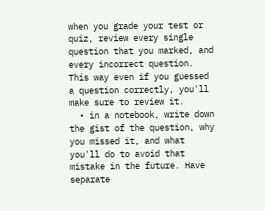when you grade your test or quiz, review every single question that you marked, and every incorrect question. This way even if you guessed a question correctly, you'll make sure to review it.
  • in a notebook, write down the gist of the question, why you missed it, and what you'll do to avoid that mistake in the future. Have separate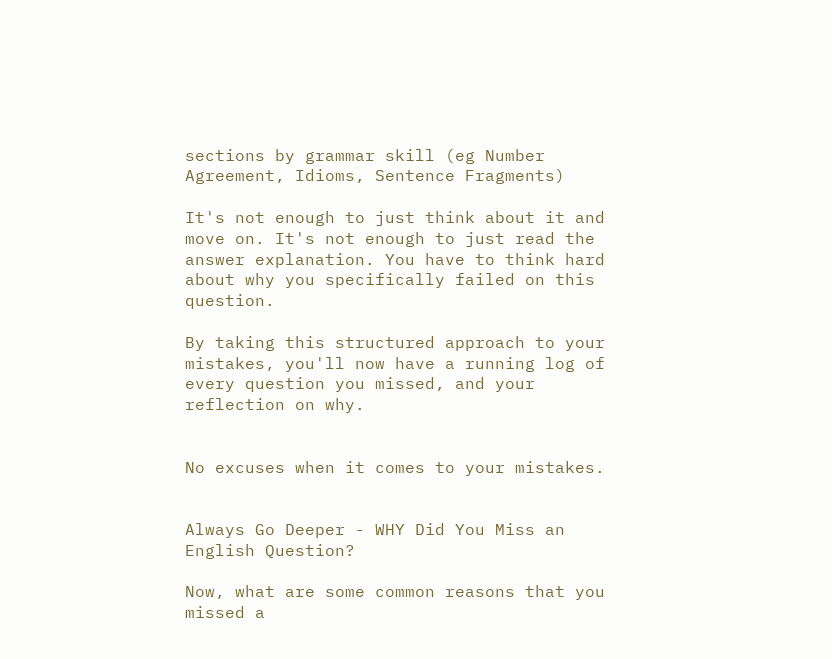sections by grammar skill (eg Number Agreement, Idioms, Sentence Fragments)

It's not enough to just think about it and move on. It's not enough to just read the answer explanation. You have to think hard about why you specifically failed on this question.

By taking this structured approach to your mistakes, you'll now have a running log of every question you missed, and your reflection on why.


No excuses when it comes to your mistakes.


Always Go Deeper - WHY Did You Miss an English Question?

Now, what are some common reasons that you missed a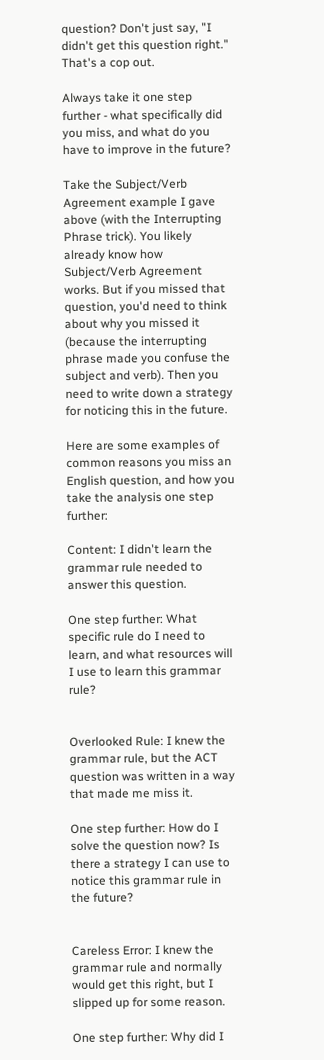question? Don't just say, "I didn't get this question right." That's a cop out.

Always take it one step further - what specifically did you miss, and what do you have to improve in the future?

Take the Subject/Verb Agreement example I gave above (with the Interrupting Phrase trick). You likely already know how Subject/Verb Agreement works. But if you missed that question, you'd need to think about why you missed it (because the interrupting phrase made you confuse the subject and verb). Then you need to write down a strategy for noticing this in the future.

Here are some examples of common reasons you miss an English question, and how you take the analysis one step further:

Content: I didn't learn the grammar rule needed to answer this question.

One step further: What specific rule do I need to learn, and what resources will I use to learn this grammar rule?


Overlooked Rule: I knew the grammar rule, but the ACT question was written in a way that made me miss it.

One step further: How do I solve the question now? Is there a strategy I can use to notice this grammar rule in the future?


Careless Error: I knew the grammar rule and normally would get this right, but I slipped up for some reason.

One step further: Why did I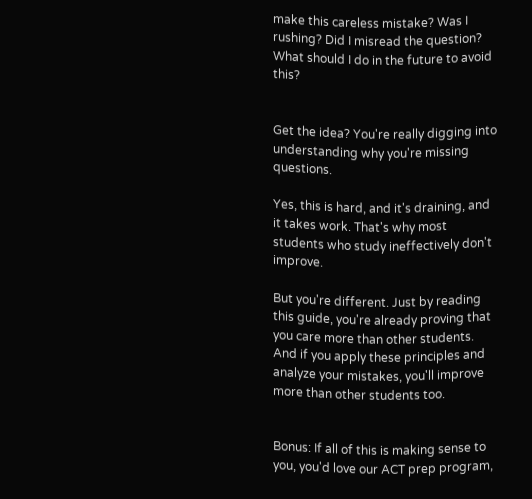make this careless mistake? Was I rushing? Did I misread the question? What should I do in the future to avoid this?


Get the idea? You're really digging into understanding why you're missing questions.

Yes, this is hard, and it's draining, and it takes work. That's why most students who study ineffectively don't improve.

But you're different. Just by reading this guide, you're already proving that you care more than other students. And if you apply these principles and analyze your mistakes, you'll improve more than other students too.


Bonus: If all of this is making sense to you, you'd love our ACT prep program,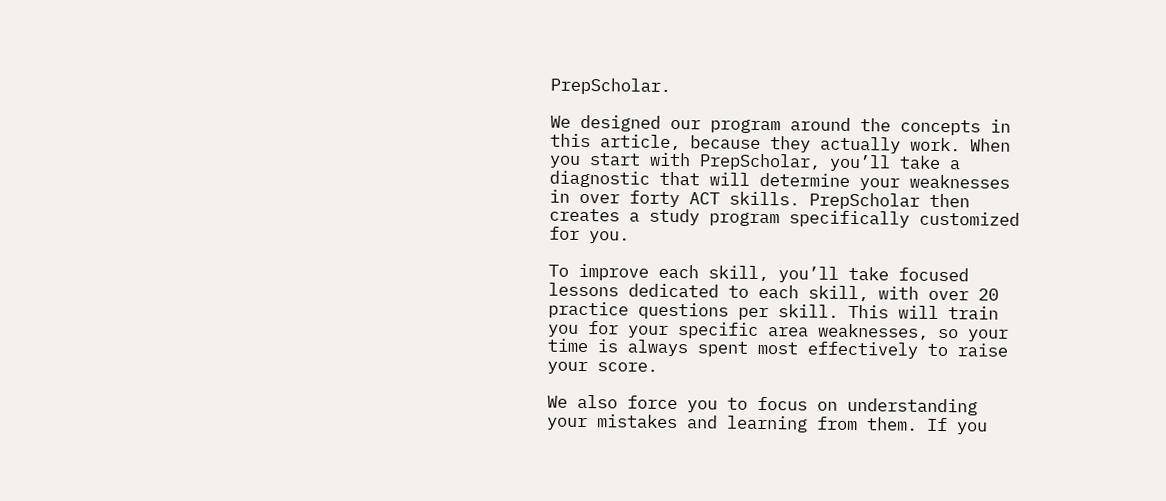PrepScholar.

We designed our program around the concepts in this article, because they actually work. When you start with PrepScholar, you’ll take a diagnostic that will determine your weaknesses in over forty ACT skills. PrepScholar then creates a study program specifically customized for you.

To improve each skill, you’ll take focused lessons dedicated to each skill, with over 20 practice questions per skill. This will train you for your specific area weaknesses, so your time is always spent most effectively to raise your score.

We also force you to focus on understanding your mistakes and learning from them. If you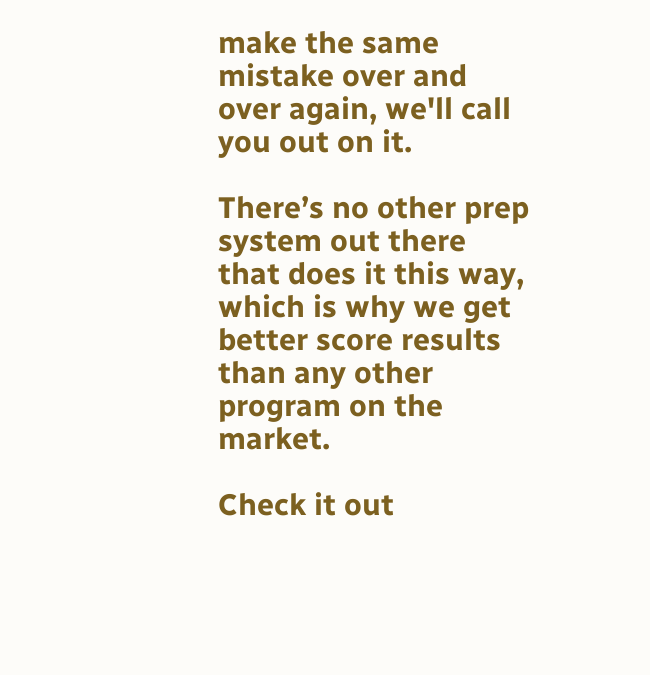make the same mistake over and over again, we'll call you out on it.

There’s no other prep system out there that does it this way, which is why we get better score results than any other program on the market.

Check it out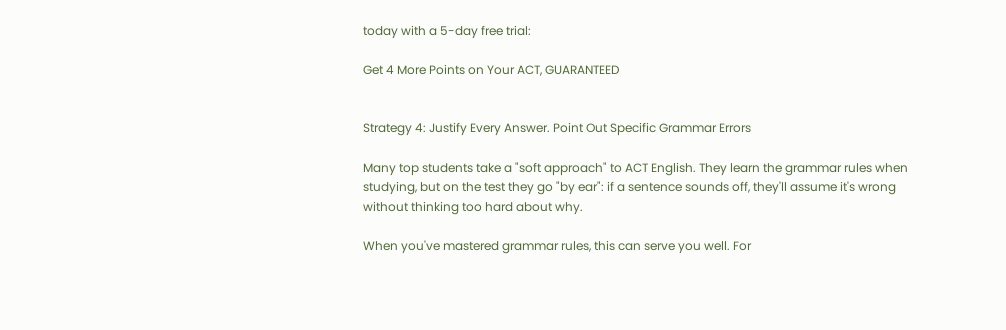today with a 5-day free trial:

Get 4 More Points on Your ACT, GUARANTEED


Strategy 4: Justify Every Answer. Point Out Specific Grammar Errors

Many top students take a "soft approach" to ACT English. They learn the grammar rules when studying, but on the test they go "by ear": if a sentence sounds off, they'll assume it's wrong without thinking too hard about why.

When you've mastered grammar rules, this can serve you well. For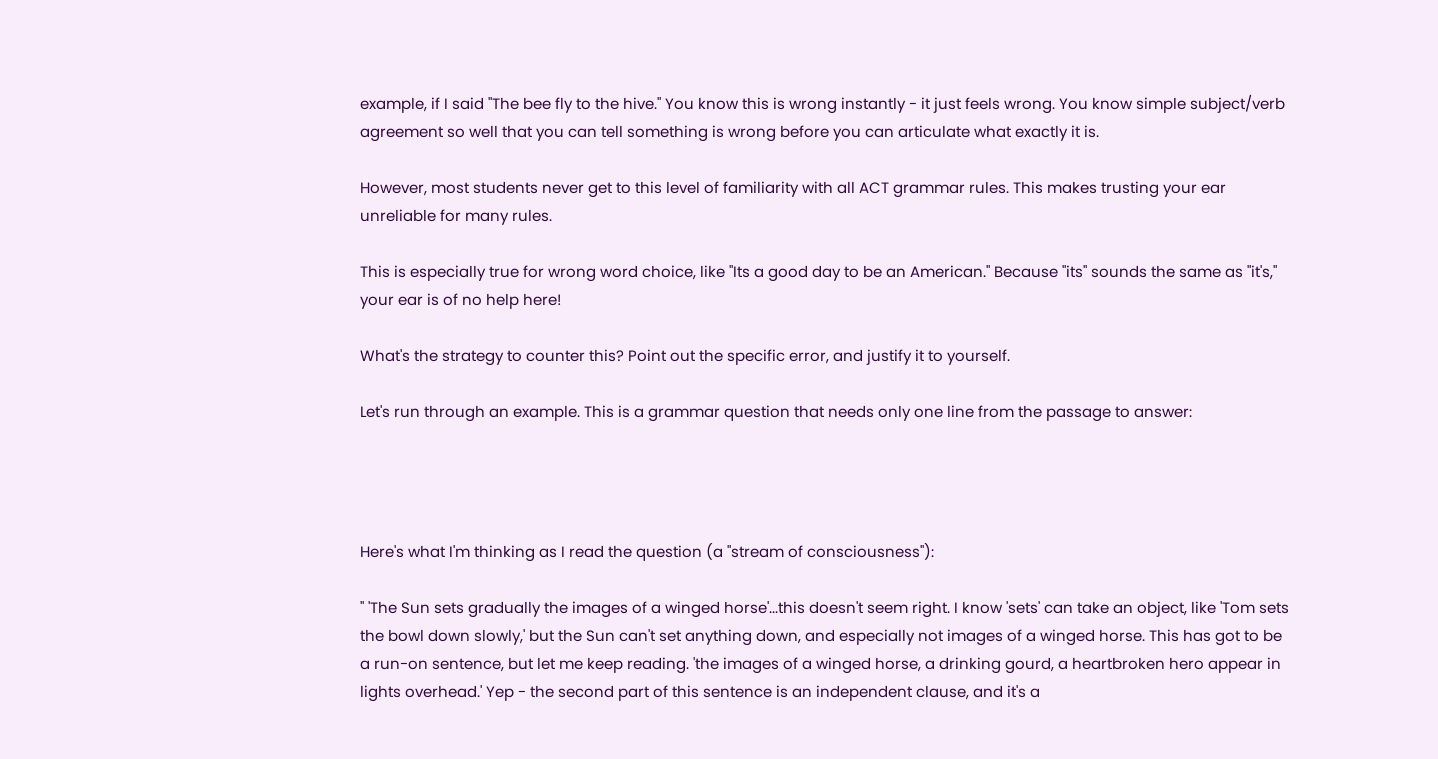example, if I said "The bee fly to the hive." You know this is wrong instantly - it just feels wrong. You know simple subject/verb agreement so well that you can tell something is wrong before you can articulate what exactly it is.

However, most students never get to this level of familiarity with all ACT grammar rules. This makes trusting your ear unreliable for many rules.

This is especially true for wrong word choice, like "Its a good day to be an American." Because "its" sounds the same as "it's," your ear is of no help here!

What's the strategy to counter this? Point out the specific error, and justify it to yourself.

Let's run through an example. This is a grammar question that needs only one line from the passage to answer:




Here's what I'm thinking as I read the question (a "stream of consciousness"):

" 'The Sun sets gradually the images of a winged horse'...this doesn't seem right. I know 'sets' can take an object, like 'Tom sets the bowl down slowly,' but the Sun can't set anything down, and especially not images of a winged horse. This has got to be a run-on sentence, but let me keep reading. 'the images of a winged horse, a drinking gourd, a heartbroken hero appear in lights overhead.' Yep - the second part of this sentence is an independent clause, and it's a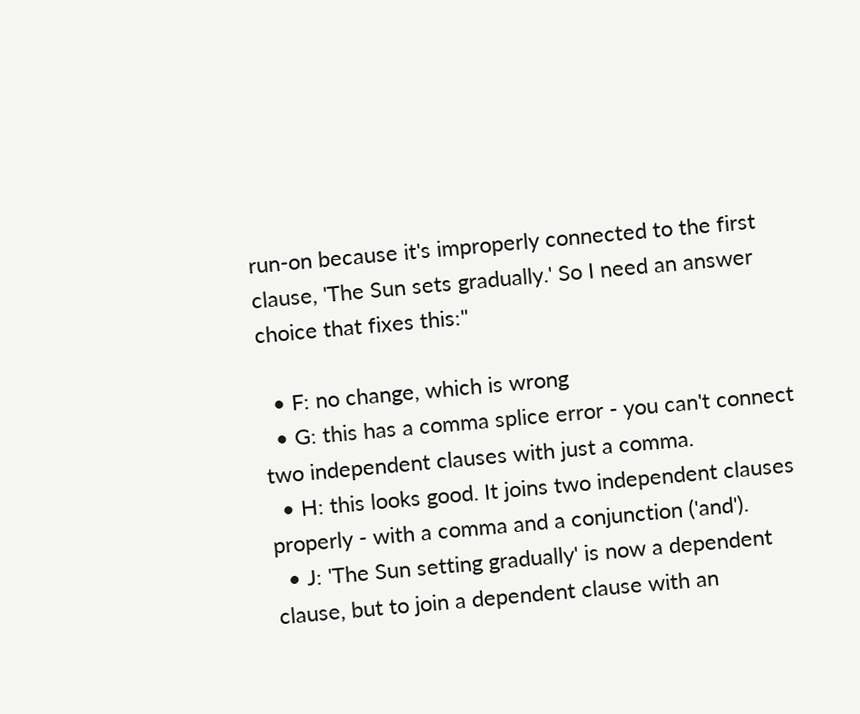run-on because it's improperly connected to the first clause, 'The Sun sets gradually.' So I need an answer choice that fixes this:"

  • F: no change, which is wrong
  • G: this has a comma splice error - you can't connect two independent clauses with just a comma.
  • H: this looks good. It joins two independent clauses properly - with a comma and a conjunction ('and').
  • J: 'The Sun setting gradually' is now a dependent clause, but to join a dependent clause with an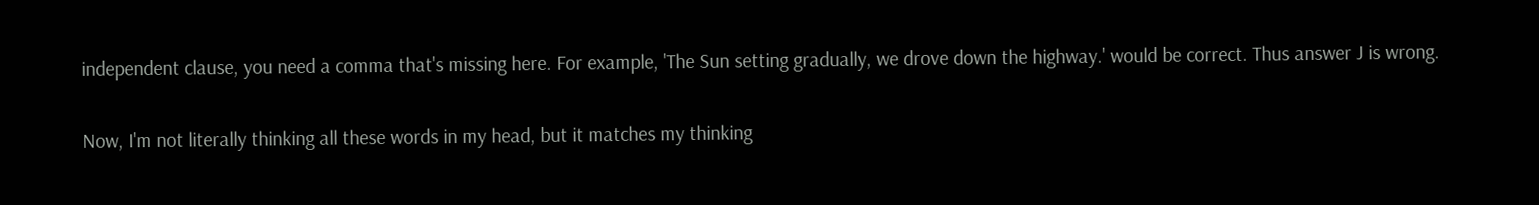independent clause, you need a comma that's missing here. For example, 'The Sun setting gradually, we drove down the highway.' would be correct. Thus answer J is wrong.

Now, I'm not literally thinking all these words in my head, but it matches my thinking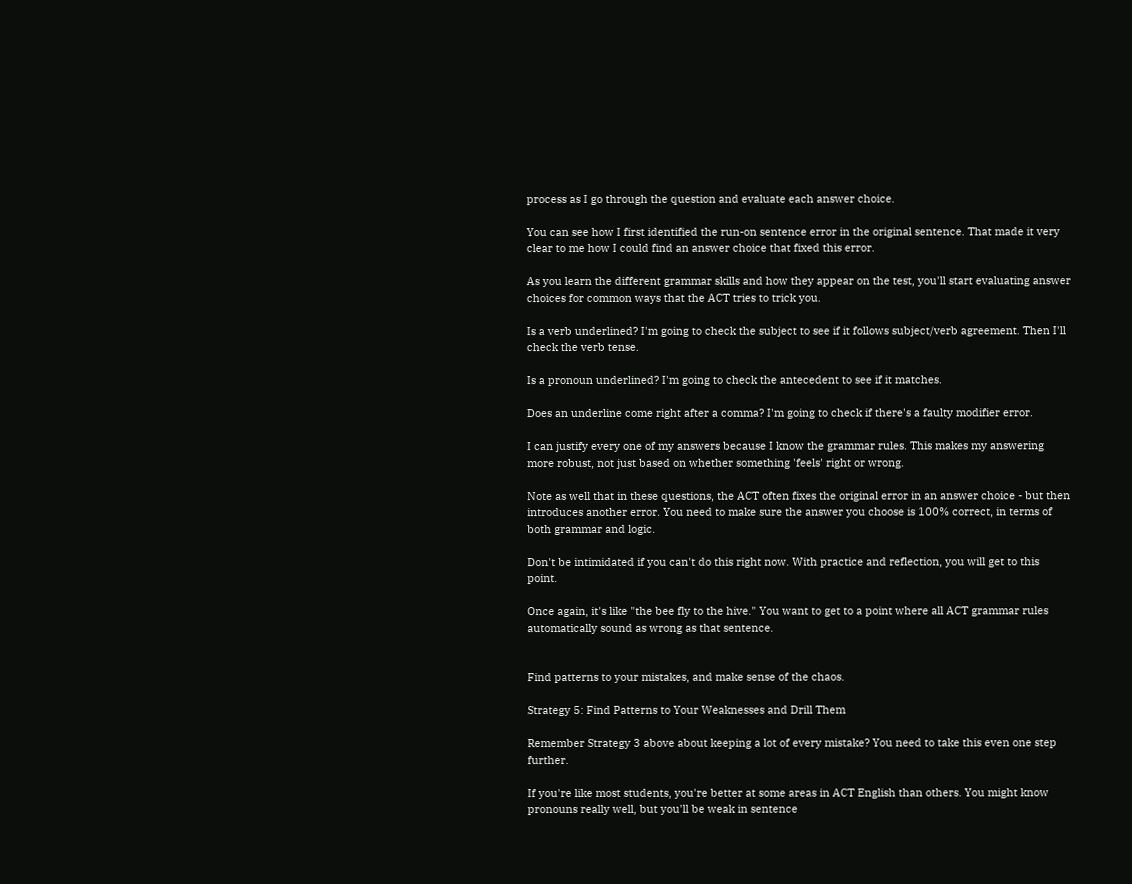process as I go through the question and evaluate each answer choice.

You can see how I first identified the run-on sentence error in the original sentence. That made it very clear to me how I could find an answer choice that fixed this error.

As you learn the different grammar skills and how they appear on the test, you'll start evaluating answer choices for common ways that the ACT tries to trick you.

Is a verb underlined? I'm going to check the subject to see if it follows subject/verb agreement. Then I'll check the verb tense.

Is a pronoun underlined? I'm going to check the antecedent to see if it matches.

Does an underline come right after a comma? I'm going to check if there's a faulty modifier error.

I can justify every one of my answers because I know the grammar rules. This makes my answering more robust, not just based on whether something 'feels' right or wrong.

Note as well that in these questions, the ACT often fixes the original error in an answer choice - but then introduces another error. You need to make sure the answer you choose is 100% correct, in terms of both grammar and logic.

Don't be intimidated if you can't do this right now. With practice and reflection, you will get to this point.

Once again, it's like "the bee fly to the hive." You want to get to a point where all ACT grammar rules automatically sound as wrong as that sentence.


Find patterns to your mistakes, and make sense of the chaos.

Strategy 5: Find Patterns to Your Weaknesses and Drill Them

Remember Strategy 3 above about keeping a lot of every mistake? You need to take this even one step further.

If you're like most students, you're better at some areas in ACT English than others. You might know pronouns really well, but you'll be weak in sentence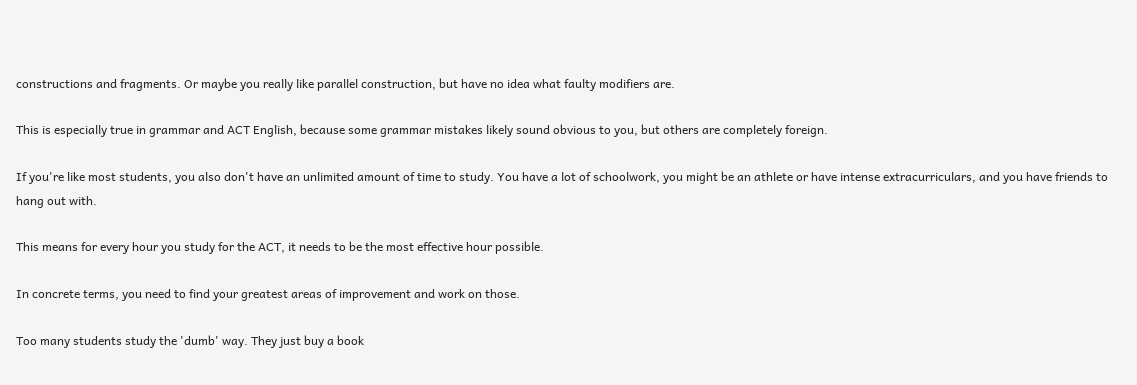constructions and fragments. Or maybe you really like parallel construction, but have no idea what faulty modifiers are.

This is especially true in grammar and ACT English, because some grammar mistakes likely sound obvious to you, but others are completely foreign.

If you're like most students, you also don't have an unlimited amount of time to study. You have a lot of schoolwork, you might be an athlete or have intense extracurriculars, and you have friends to hang out with.

This means for every hour you study for the ACT, it needs to be the most effective hour possible.

In concrete terms, you need to find your greatest areas of improvement and work on those.

Too many students study the 'dumb' way. They just buy a book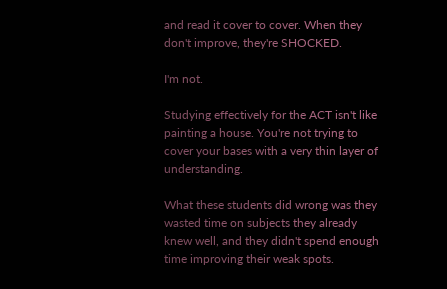and read it cover to cover. When they don't improve, they're SHOCKED.

I'm not.

Studying effectively for the ACT isn't like painting a house. You're not trying to cover your bases with a very thin layer of understanding.

What these students did wrong was they wasted time on subjects they already knew well, and they didn't spend enough time improving their weak spots.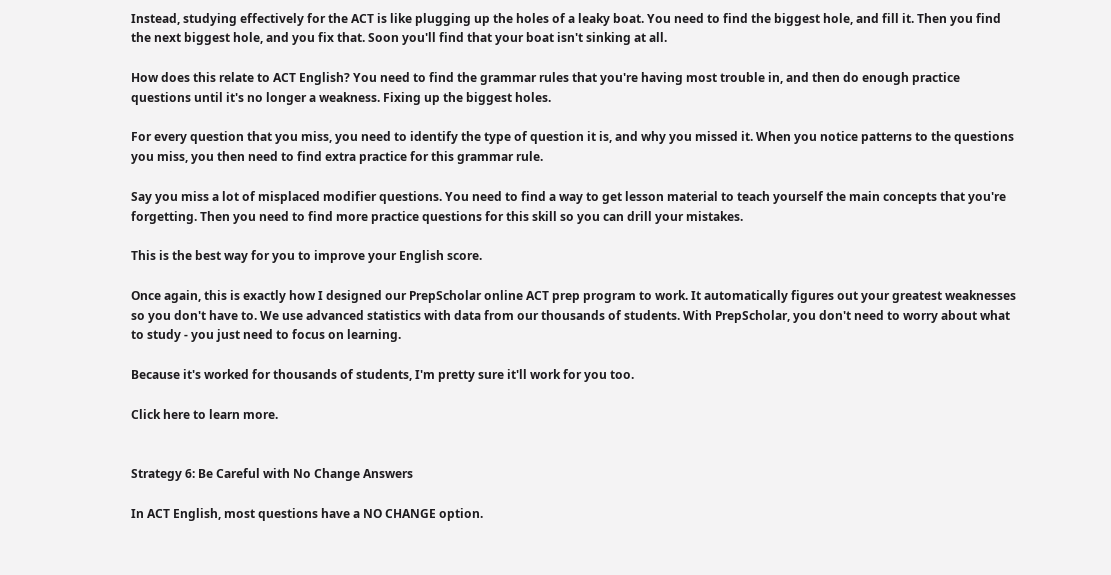Instead, studying effectively for the ACT is like plugging up the holes of a leaky boat. You need to find the biggest hole, and fill it. Then you find the next biggest hole, and you fix that. Soon you'll find that your boat isn't sinking at all.

How does this relate to ACT English? You need to find the grammar rules that you're having most trouble in, and then do enough practice questions until it's no longer a weakness. Fixing up the biggest holes.

For every question that you miss, you need to identify the type of question it is, and why you missed it. When you notice patterns to the questions you miss, you then need to find extra practice for this grammar rule.

Say you miss a lot of misplaced modifier questions. You need to find a way to get lesson material to teach yourself the main concepts that you're forgetting. Then you need to find more practice questions for this skill so you can drill your mistakes.

This is the best way for you to improve your English score.

Once again, this is exactly how I designed our PrepScholar online ACT prep program to work. It automatically figures out your greatest weaknesses so you don't have to. We use advanced statistics with data from our thousands of students. With PrepScholar, you don't need to worry about what to study - you just need to focus on learning.

Because it's worked for thousands of students, I'm pretty sure it'll work for you too.

Click here to learn more.


Strategy 6: Be Careful with No Change Answers

In ACT English, most questions have a NO CHANGE option.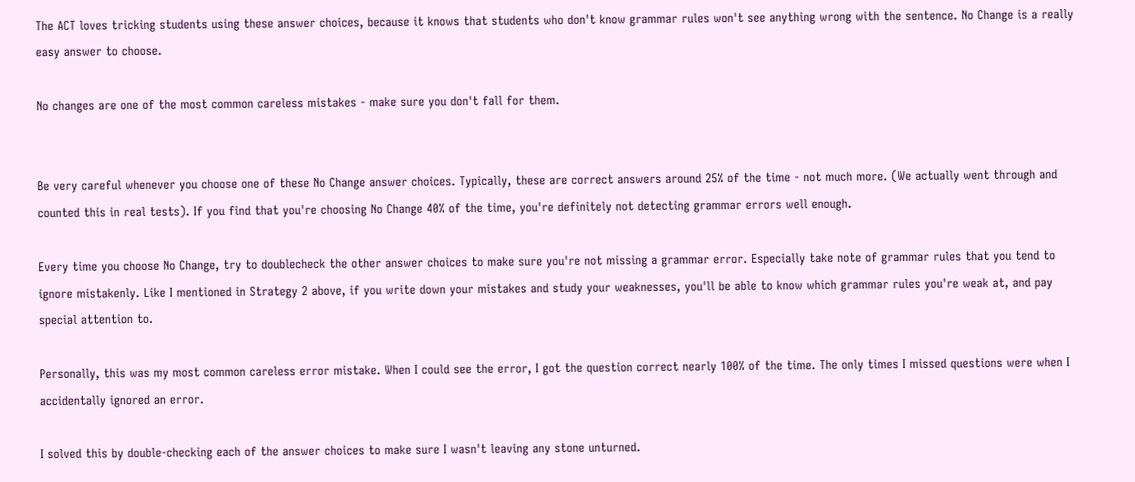The ACT loves tricking students using these answer choices, because it knows that students who don't know grammar rules won't see anything wrong with the sentence. No Change is a really easy answer to choose.

No changes are one of the most common careless mistakes - make sure you don't fall for them.


Be very careful whenever you choose one of these No Change answer choices. Typically, these are correct answers around 25% of the time - not much more. (We actually went through and counted this in real tests). If you find that you're choosing No Change 40% of the time, you're definitely not detecting grammar errors well enough.

Every time you choose No Change, try to doublecheck the other answer choices to make sure you're not missing a grammar error. Especially take note of grammar rules that you tend to ignore mistakenly. Like I mentioned in Strategy 2 above, if you write down your mistakes and study your weaknesses, you'll be able to know which grammar rules you're weak at, and pay special attention to.

Personally, this was my most common careless error mistake. When I could see the error, I got the question correct nearly 100% of the time. The only times I missed questions were when I accidentally ignored an error.

I solved this by double-checking each of the answer choices to make sure I wasn't leaving any stone unturned.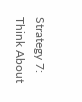Strategy 7: Think About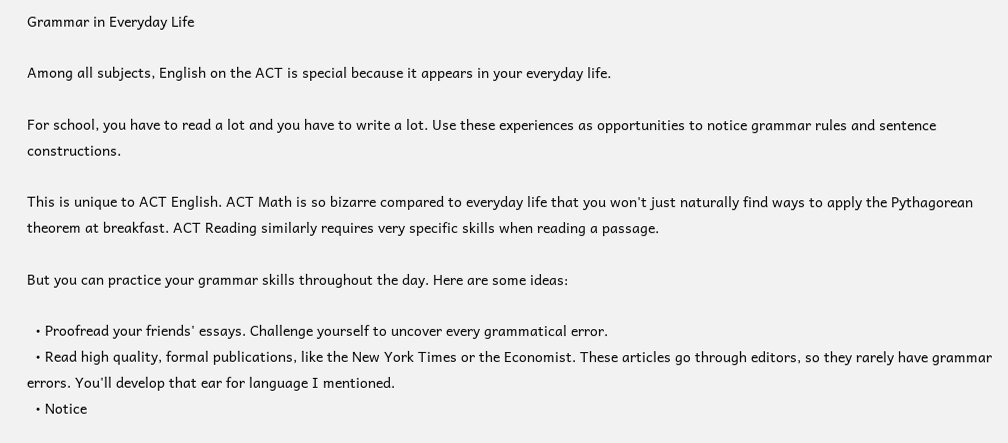Grammar in Everyday Life

Among all subjects, English on the ACT is special because it appears in your everyday life.

For school, you have to read a lot and you have to write a lot. Use these experiences as opportunities to notice grammar rules and sentence constructions.

This is unique to ACT English. ACT Math is so bizarre compared to everyday life that you won't just naturally find ways to apply the Pythagorean theorem at breakfast. ACT Reading similarly requires very specific skills when reading a passage.

But you can practice your grammar skills throughout the day. Here are some ideas:

  • Proofread your friends' essays. Challenge yourself to uncover every grammatical error.
  • Read high quality, formal publications, like the New York Times or the Economist. These articles go through editors, so they rarely have grammar errors. You'll develop that ear for language I mentioned.
  • Notice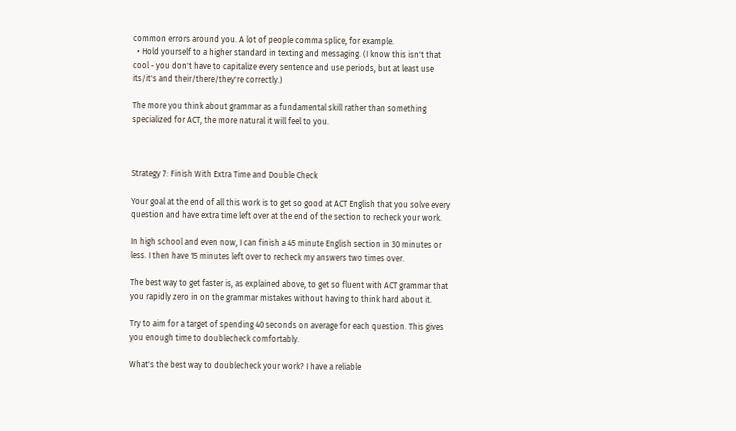common errors around you. A lot of people comma splice, for example.
  • Hold yourself to a higher standard in texting and messaging. (I know this isn't that cool - you don't have to capitalize every sentence and use periods, but at least use its/it's and their/there/they're correctly.)

The more you think about grammar as a fundamental skill rather than something specialized for ACT, the more natural it will feel to you.



Strategy 7: Finish With Extra Time and Double Check

Your goal at the end of all this work is to get so good at ACT English that you solve every question and have extra time left over at the end of the section to recheck your work.

In high school and even now, I can finish a 45 minute English section in 30 minutes or less. I then have 15 minutes left over to recheck my answers two times over.

The best way to get faster is, as explained above, to get so fluent with ACT grammar that you rapidly zero in on the grammar mistakes without having to think hard about it.

Try to aim for a target of spending 40 seconds on average for each question. This gives you enough time to doublecheck comfortably.

What's the best way to doublecheck your work? I have a reliable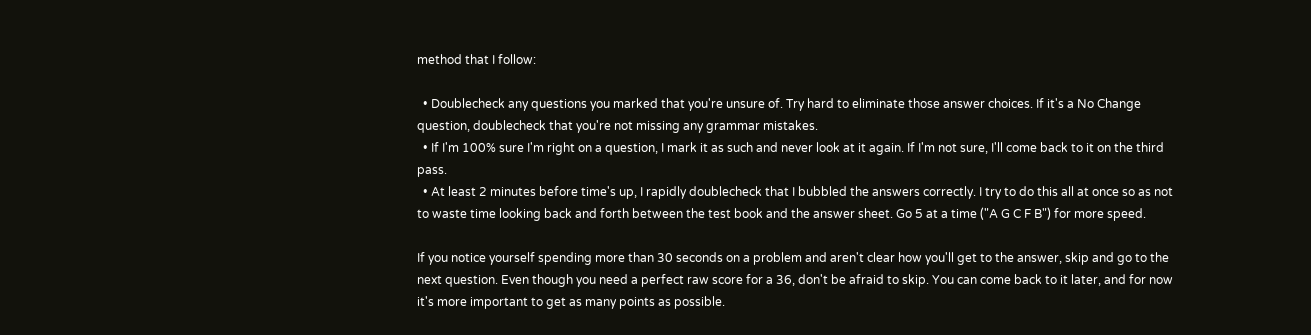method that I follow:

  • Doublecheck any questions you marked that you're unsure of. Try hard to eliminate those answer choices. If it's a No Change question, doublecheck that you're not missing any grammar mistakes.
  • If I'm 100% sure I'm right on a question, I mark it as such and never look at it again. If I'm not sure, I'll come back to it on the third pass.
  • At least 2 minutes before time's up, I rapidly doublecheck that I bubbled the answers correctly. I try to do this all at once so as not to waste time looking back and forth between the test book and the answer sheet. Go 5 at a time ("A G C F B") for more speed.

If you notice yourself spending more than 30 seconds on a problem and aren't clear how you'll get to the answer, skip and go to the next question. Even though you need a perfect raw score for a 36, don't be afraid to skip. You can come back to it later, and for now it's more important to get as many points as possible.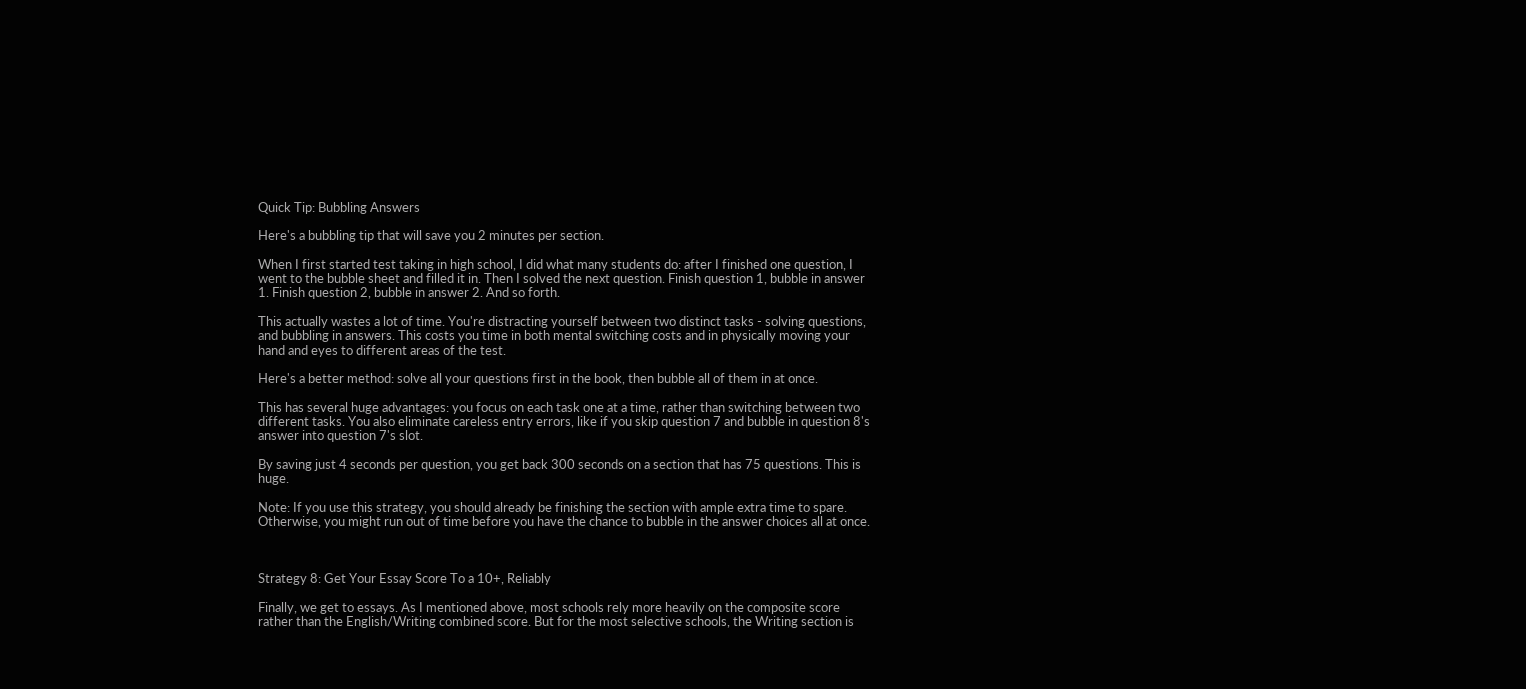Quick Tip: Bubbling Answers

Here's a bubbling tip that will save you 2 minutes per section.

When I first started test taking in high school, I did what many students do: after I finished one question, I went to the bubble sheet and filled it in. Then I solved the next question. Finish question 1, bubble in answer 1. Finish question 2, bubble in answer 2. And so forth.

This actually wastes a lot of time. You're distracting yourself between two distinct tasks - solving questions, and bubbling in answers. This costs you time in both mental switching costs and in physically moving your hand and eyes to different areas of the test.

Here's a better method: solve all your questions first in the book, then bubble all of them in at once.

This has several huge advantages: you focus on each task one at a time, rather than switching between two different tasks. You also eliminate careless entry errors, like if you skip question 7 and bubble in question 8's answer into question 7's slot.

By saving just 4 seconds per question, you get back 300 seconds on a section that has 75 questions. This is huge.

Note: If you use this strategy, you should already be finishing the section with ample extra time to spare. Otherwise, you might run out of time before you have the chance to bubble in the answer choices all at once.



Strategy 8: Get Your Essay Score To a 10+, Reliably

Finally, we get to essays. As I mentioned above, most schools rely more heavily on the composite score rather than the English/Writing combined score. But for the most selective schools, the Writing section is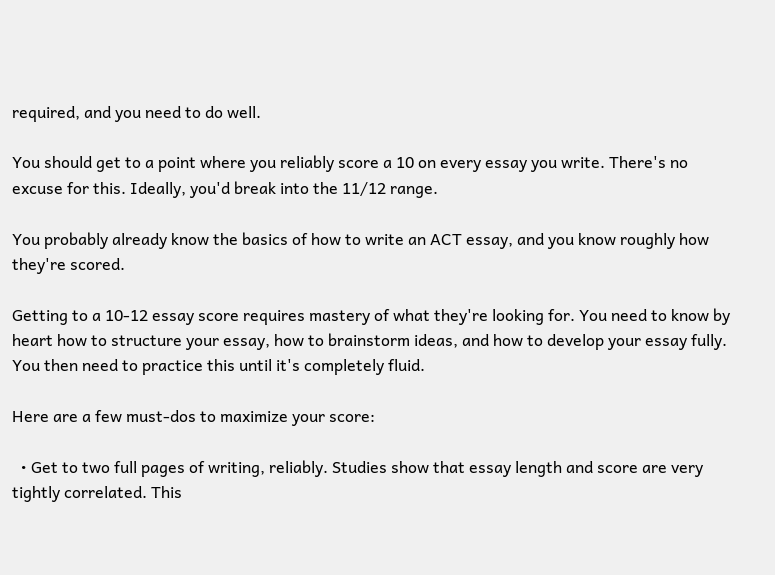required, and you need to do well.

You should get to a point where you reliably score a 10 on every essay you write. There's no excuse for this. Ideally, you'd break into the 11/12 range.

You probably already know the basics of how to write an ACT essay, and you know roughly how they're scored.

Getting to a 10-12 essay score requires mastery of what they're looking for. You need to know by heart how to structure your essay, how to brainstorm ideas, and how to develop your essay fully. You then need to practice this until it's completely fluid.

Here are a few must-dos to maximize your score:

  • Get to two full pages of writing, reliably. Studies show that essay length and score are very tightly correlated. This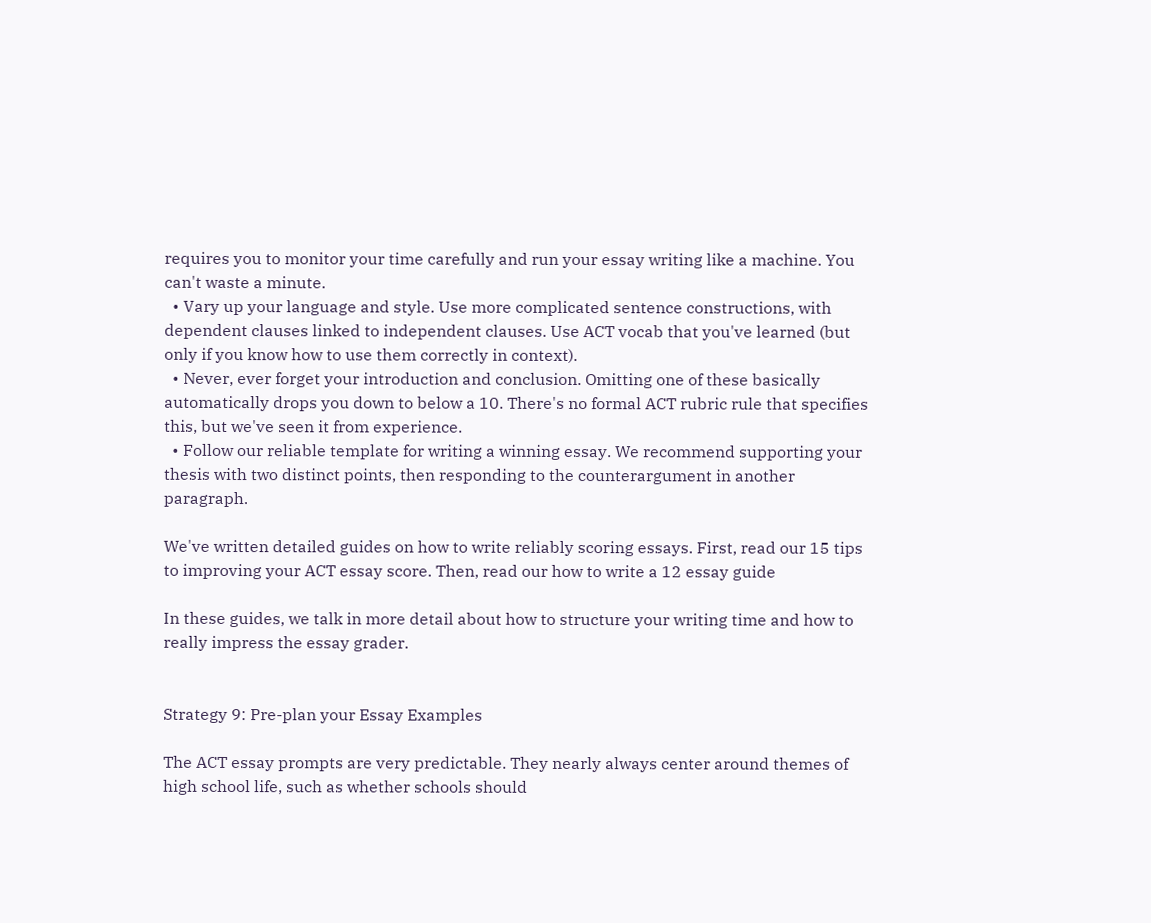requires you to monitor your time carefully and run your essay writing like a machine. You can't waste a minute.
  • Vary up your language and style. Use more complicated sentence constructions, with dependent clauses linked to independent clauses. Use ACT vocab that you've learned (but only if you know how to use them correctly in context).
  • Never, ever forget your introduction and conclusion. Omitting one of these basically automatically drops you down to below a 10. There's no formal ACT rubric rule that specifies this, but we've seen it from experience.
  • Follow our reliable template for writing a winning essay. We recommend supporting your thesis with two distinct points, then responding to the counterargument in another paragraph.

We've written detailed guides on how to write reliably scoring essays. First, read our 15 tips to improving your ACT essay score. Then, read our how to write a 12 essay guide

In these guides, we talk in more detail about how to structure your writing time and how to really impress the essay grader.


Strategy 9: Pre-plan your Essay Examples

The ACT essay prompts are very predictable. They nearly always center around themes of high school life, such as whether schools should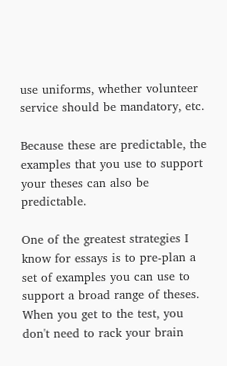use uniforms, whether volunteer service should be mandatory, etc.

Because these are predictable, the examples that you use to support your theses can also be predictable.

One of the greatest strategies I know for essays is to pre-plan a set of examples you can use to support a broad range of theses. When you get to the test, you don't need to rack your brain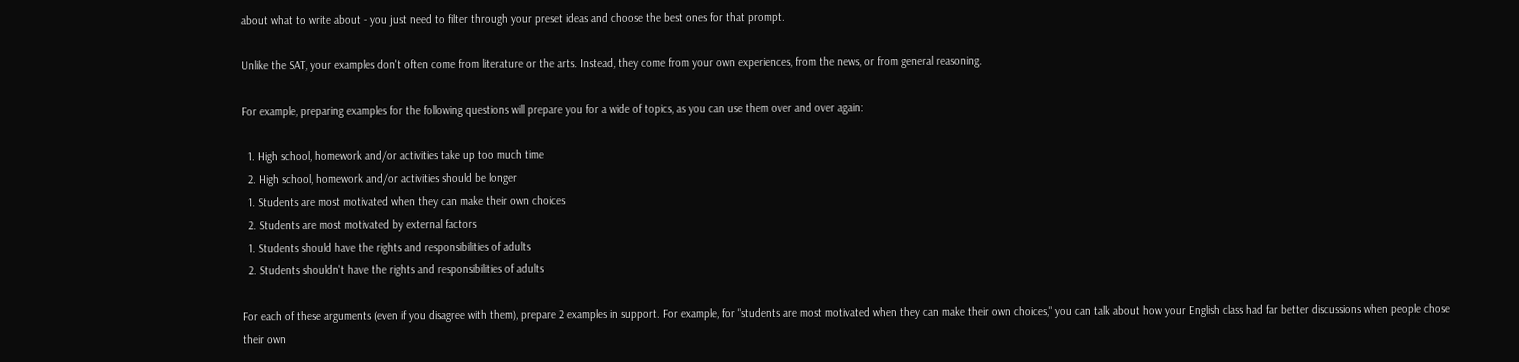about what to write about - you just need to filter through your preset ideas and choose the best ones for that prompt.

Unlike the SAT, your examples don't often come from literature or the arts. Instead, they come from your own experiences, from the news, or from general reasoning.

For example, preparing examples for the following questions will prepare you for a wide of topics, as you can use them over and over again:

  1. High school, homework and/or activities take up too much time
  2. High school, homework and/or activities should be longer
  1. Students are most motivated when they can make their own choices
  2. Students are most motivated by external factors
  1. Students should have the rights and responsibilities of adults
  2. Students shouldn't have the rights and responsibilities of adults

For each of these arguments (even if you disagree with them), prepare 2 examples in support. For example, for "students are most motivated when they can make their own choices," you can talk about how your English class had far better discussions when people chose their own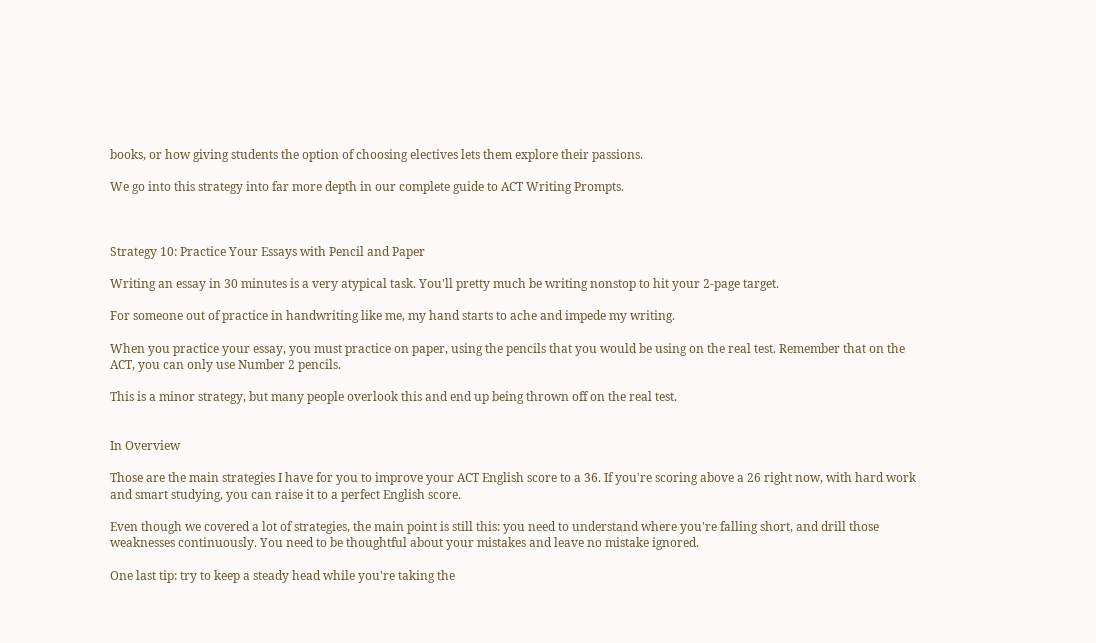books, or how giving students the option of choosing electives lets them explore their passions.

We go into this strategy into far more depth in our complete guide to ACT Writing Prompts.



Strategy 10: Practice Your Essays with Pencil and Paper

Writing an essay in 30 minutes is a very atypical task. You'll pretty much be writing nonstop to hit your 2-page target.

For someone out of practice in handwriting like me, my hand starts to ache and impede my writing.

When you practice your essay, you must practice on paper, using the pencils that you would be using on the real test. Remember that on the ACT, you can only use Number 2 pencils.

This is a minor strategy, but many people overlook this and end up being thrown off on the real test.


In Overview

Those are the main strategies I have for you to improve your ACT English score to a 36. If you're scoring above a 26 right now, with hard work and smart studying, you can raise it to a perfect English score.

Even though we covered a lot of strategies, the main point is still this: you need to understand where you're falling short, and drill those weaknesses continuously. You need to be thoughtful about your mistakes and leave no mistake ignored.

One last tip: try to keep a steady head while you're taking the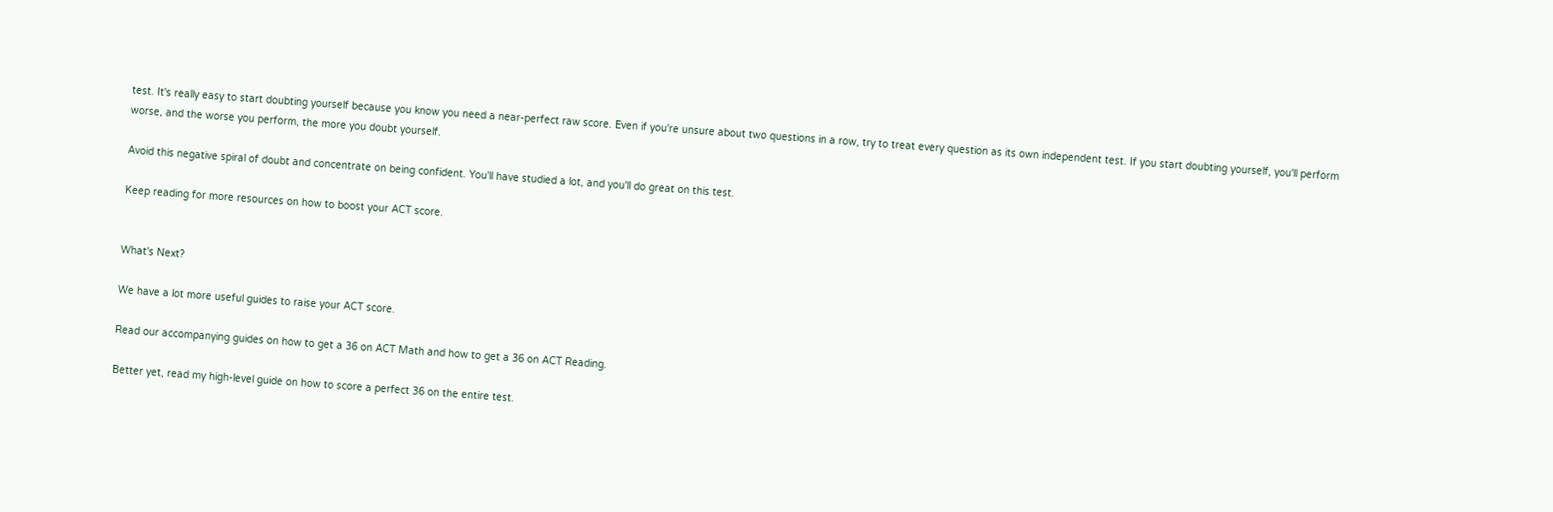test. It's really easy to start doubting yourself because you know you need a near-perfect raw score. Even if you're unsure about two questions in a row, try to treat every question as its own independent test. If you start doubting yourself, you'll perform worse, and the worse you perform, the more you doubt yourself.

Avoid this negative spiral of doubt and concentrate on being confident. You'll have studied a lot, and you'll do great on this test.

Keep reading for more resources on how to boost your ACT score.


What's Next?

We have a lot more useful guides to raise your ACT score.

Read our accompanying guides on how to get a 36 on ACT Math and how to get a 36 on ACT Reading.

Better yet, read my high-level guide on how to score a perfect 36 on the entire test.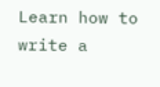Learn how to write a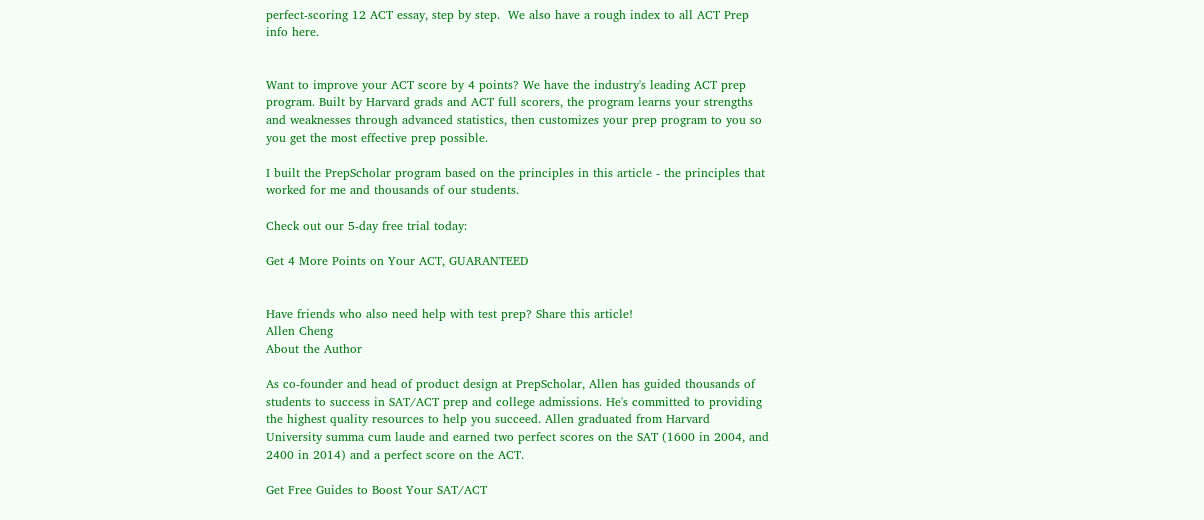perfect-scoring 12 ACT essay, step by step.  We also have a rough index to all ACT Prep info here.


Want to improve your ACT score by 4 points? We have the industry's leading ACT prep program. Built by Harvard grads and ACT full scorers, the program learns your strengths and weaknesses through advanced statistics, then customizes your prep program to you so you get the most effective prep possible.

I built the PrepScholar program based on the principles in this article - the principles that worked for me and thousands of our students.

Check out our 5-day free trial today:

Get 4 More Points on Your ACT, GUARANTEED


Have friends who also need help with test prep? Share this article!
Allen Cheng
About the Author

As co-founder and head of product design at PrepScholar, Allen has guided thousands of students to success in SAT/ACT prep and college admissions. He's committed to providing the highest quality resources to help you succeed. Allen graduated from Harvard University summa cum laude and earned two perfect scores on the SAT (1600 in 2004, and 2400 in 2014) and a perfect score on the ACT.

Get Free Guides to Boost Your SAT/ACT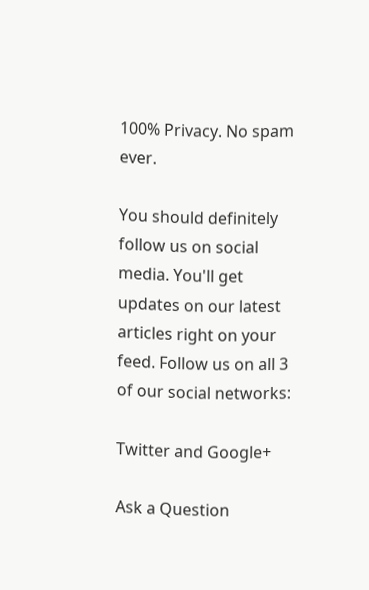100% Privacy. No spam ever.

You should definitely follow us on social media. You'll get updates on our latest articles right on your feed. Follow us on all 3 of our social networks:

Twitter and Google+

Ask a Question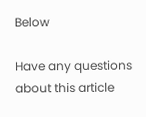Below

Have any questions about this article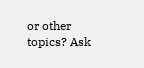or other topics? Ask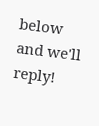below and we'll reply!